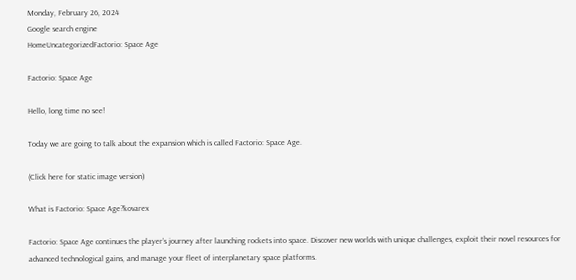Monday, February 26, 2024
Google search engine
HomeUncategorizedFactorio: Space Age

Factorio: Space Age

Hello, long time no see!

Today we are going to talk about the expansion which is called Factorio: Space Age.

(Click here for static image version)

What is Factorio: Space Age?kovarex

Factorio: Space Age continues the player’s journey after launching rockets into space. Discover new worlds with unique challenges, exploit their novel resources for advanced technological gains, and manage your fleet of interplanetary space platforms.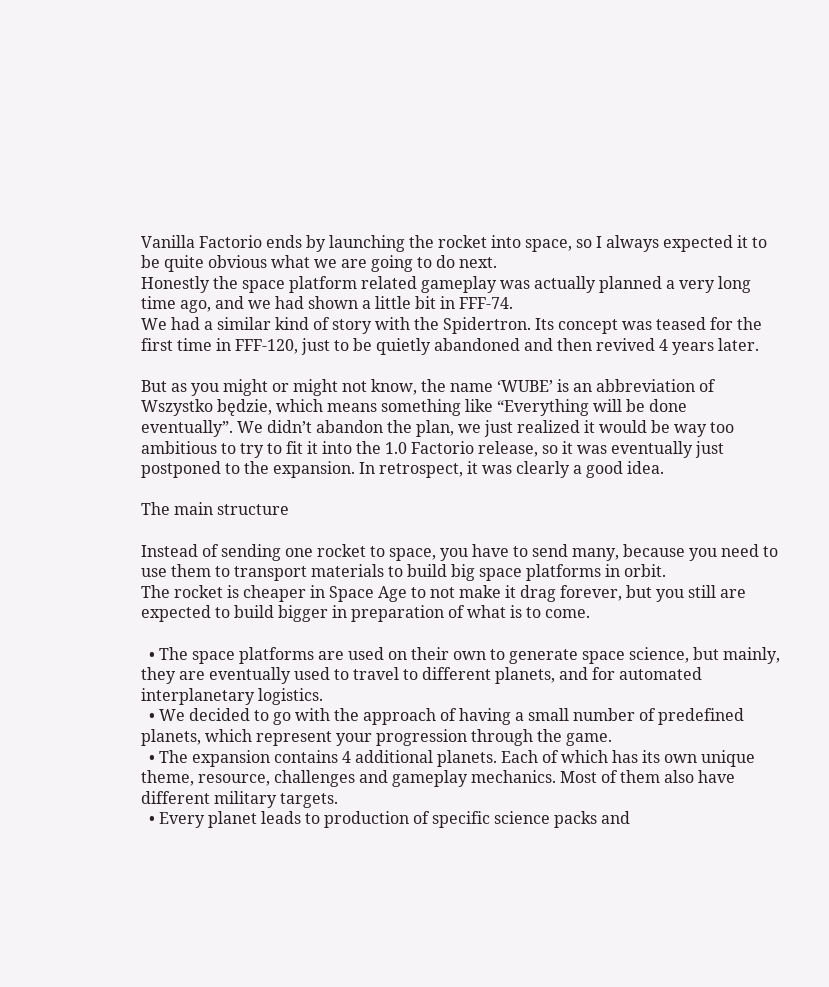Vanilla Factorio ends by launching the rocket into space, so I always expected it to be quite obvious what we are going to do next.
Honestly the space platform related gameplay was actually planned a very long time ago, and we had shown a little bit in FFF-74.
We had a similar kind of story with the Spidertron. Its concept was teased for the first time in FFF-120, just to be quietly abandoned and then revived 4 years later.

But as you might or might not know, the name ‘WUBE’ is an abbreviation of Wszystko będzie, which means something like “Everything will be done eventually”. We didn’t abandon the plan, we just realized it would be way too ambitious to try to fit it into the 1.0 Factorio release, so it was eventually just postponed to the expansion. In retrospect, it was clearly a good idea.

The main structure

Instead of sending one rocket to space, you have to send many, because you need to use them to transport materials to build big space platforms in orbit.
The rocket is cheaper in Space Age to not make it drag forever, but you still are expected to build bigger in preparation of what is to come.

  • The space platforms are used on their own to generate space science, but mainly, they are eventually used to travel to different planets, and for automated interplanetary logistics.
  • We decided to go with the approach of having a small number of predefined planets, which represent your progression through the game.
  • The expansion contains 4 additional planets. Each of which has its own unique theme, resource, challenges and gameplay mechanics. Most of them also have different military targets.
  • Every planet leads to production of specific science packs and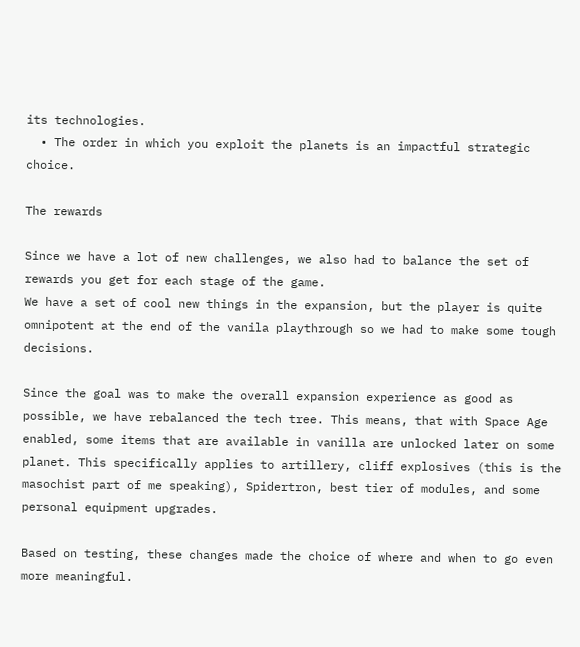its technologies.
  • The order in which you exploit the planets is an impactful strategic choice.

The rewards

Since we have a lot of new challenges, we also had to balance the set of rewards you get for each stage of the game.
We have a set of cool new things in the expansion, but the player is quite omnipotent at the end of the vanila playthrough so we had to make some tough decisions.

Since the goal was to make the overall expansion experience as good as possible, we have rebalanced the tech tree. This means, that with Space Age enabled, some items that are available in vanilla are unlocked later on some planet. This specifically applies to artillery, cliff explosives (this is the masochist part of me speaking), Spidertron, best tier of modules, and some personal equipment upgrades.

Based on testing, these changes made the choice of where and when to go even more meaningful.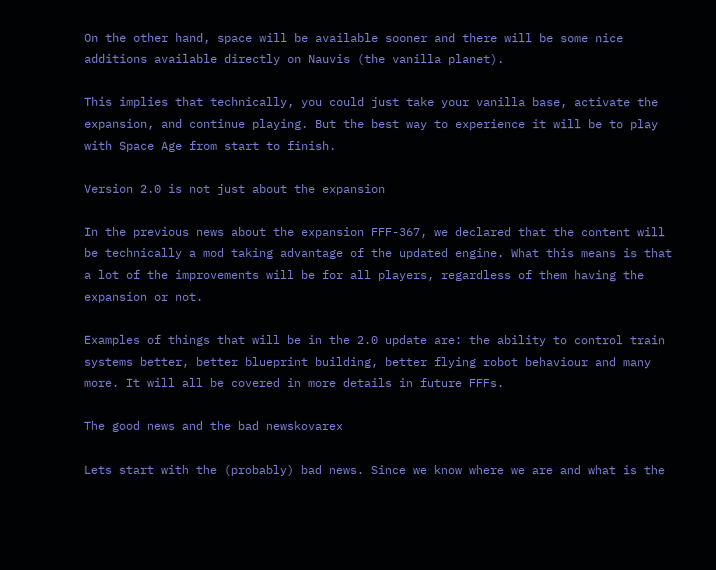On the other hand, space will be available sooner and there will be some nice additions available directly on Nauvis (the vanilla planet).

This implies that technically, you could just take your vanilla base, activate the expansion, and continue playing. But the best way to experience it will be to play with Space Age from start to finish.

Version 2.0 is not just about the expansion

In the previous news about the expansion FFF-367, we declared that the content will be technically a mod taking advantage of the updated engine. What this means is that a lot of the improvements will be for all players, regardless of them having the expansion or not.

Examples of things that will be in the 2.0 update are: the ability to control train systems better, better blueprint building, better flying robot behaviour and many more. It will all be covered in more details in future FFFs.

The good news and the bad newskovarex

Lets start with the (probably) bad news. Since we know where we are and what is the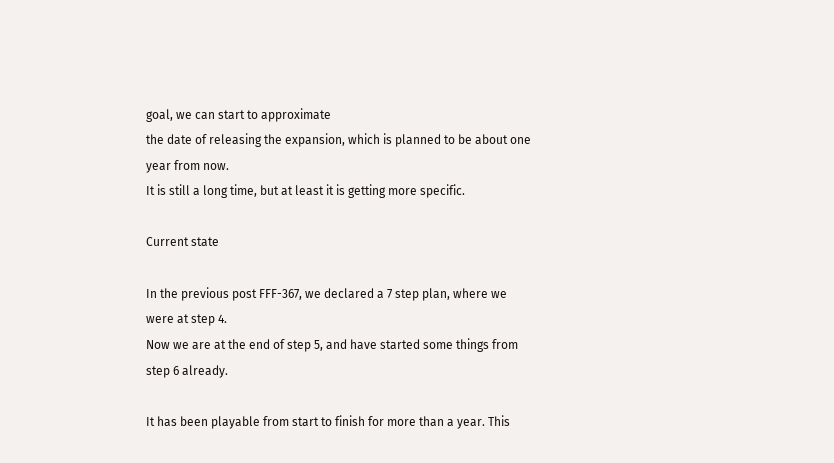goal, we can start to approximate
the date of releasing the expansion, which is planned to be about one year from now.
It is still a long time, but at least it is getting more specific.

Current state

In the previous post FFF-367, we declared a 7 step plan, where we were at step 4.
Now we are at the end of step 5, and have started some things from step 6 already.

It has been playable from start to finish for more than a year. This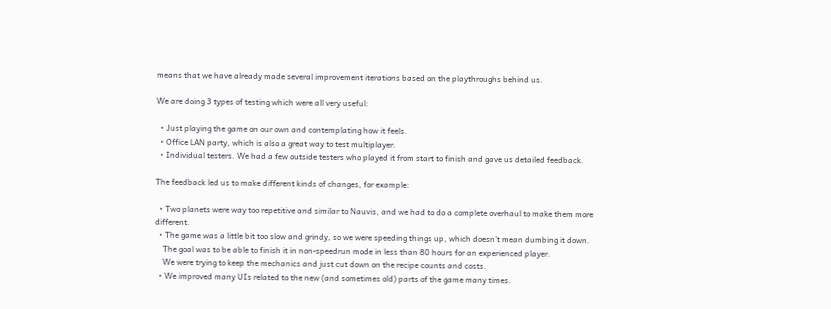means that we have already made several improvement iterations based on the playthroughs behind us.

We are doing 3 types of testing which were all very useful:

  • Just playing the game on our own and contemplating how it feels.
  • Office LAN party, which is also a great way to test multiplayer.
  • Individual testers. We had a few outside testers who played it from start to finish and gave us detailed feedback.

The feedback led us to make different kinds of changes, for example:

  • Two planets were way too repetitive and similar to Nauvis, and we had to do a complete overhaul to make them more different.
  • The game was a little bit too slow and grindy, so we were speeding things up, which doesn’t mean dumbing it down.
    The goal was to be able to finish it in non-speedrun mode in less than 80 hours for an experienced player.
    We were trying to keep the mechanics and just cut down on the recipe counts and costs.
  • We improved many UIs related to the new (and sometimes old) parts of the game many times.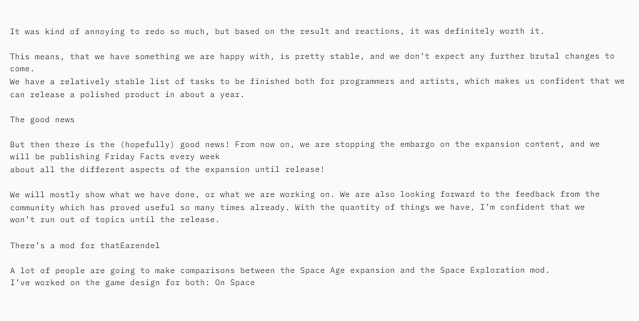It was kind of annoying to redo so much, but based on the result and reactions, it was definitely worth it.

This means, that we have something we are happy with, is pretty stable, and we don’t expect any further brutal changes to come.
We have a relatively stable list of tasks to be finished both for programmers and artists, which makes us confident that we can release a polished product in about a year.

The good news

But then there is the (hopefully) good news! From now on, we are stopping the embargo on the expansion content, and we
will be publishing Friday Facts every week
about all the different aspects of the expansion until release!

We will mostly show what we have done, or what we are working on. We are also looking forward to the feedback from the
community which has proved useful so many times already. With the quantity of things we have, I’m confident that we
won’t run out of topics until the release.

There’s a mod for thatEarendel

A lot of people are going to make comparisons between the Space Age expansion and the Space Exploration mod.
I’ve worked on the game design for both: On Space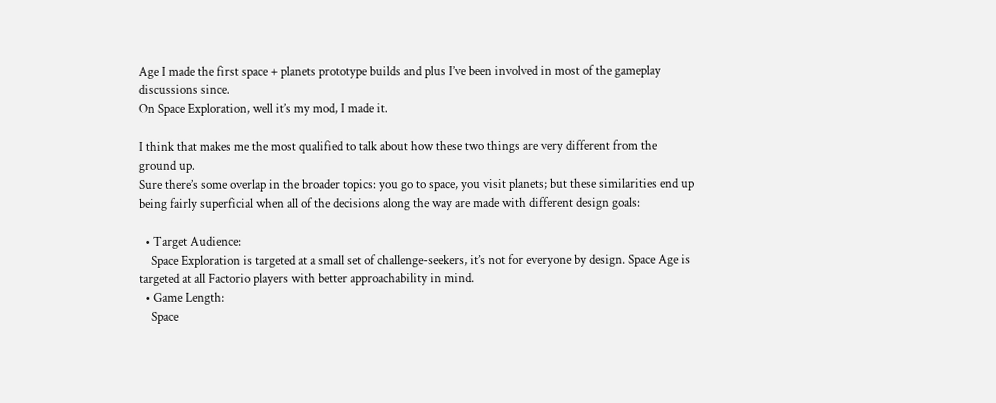Age I made the first space + planets prototype builds and plus I’ve been involved in most of the gameplay discussions since.
On Space Exploration, well it’s my mod, I made it.

I think that makes me the most qualified to talk about how these two things are very different from the ground up.
Sure there’s some overlap in the broader topics: you go to space, you visit planets; but these similarities end up being fairly superficial when all of the decisions along the way are made with different design goals:

  • Target Audience:
    Space Exploration is targeted at a small set of challenge-seekers, it’s not for everyone by design. Space Age is targeted at all Factorio players with better approachability in mind.
  • Game Length:
    Space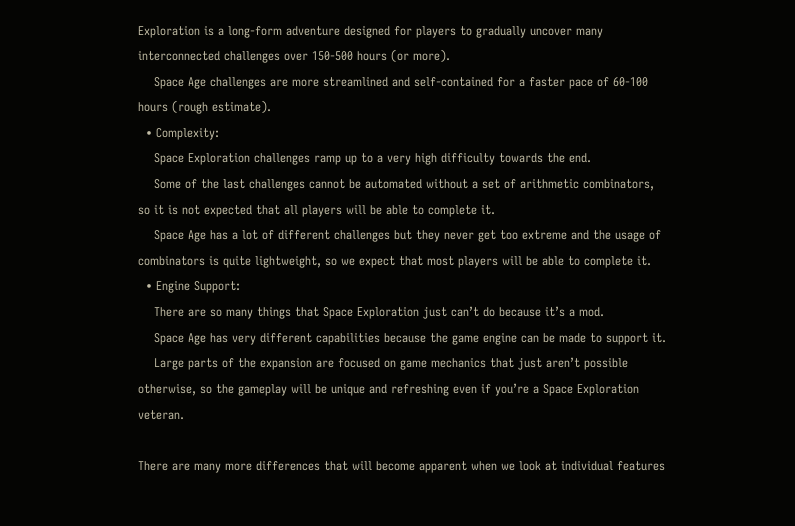Exploration is a long-form adventure designed for players to gradually uncover many interconnected challenges over 150-500 hours (or more).
    Space Age challenges are more streamlined and self-contained for a faster pace of 60-100 hours (rough estimate).
  • Complexity:
    Space Exploration challenges ramp up to a very high difficulty towards the end.
    Some of the last challenges cannot be automated without a set of arithmetic combinators, so it is not expected that all players will be able to complete it.
    Space Age has a lot of different challenges but they never get too extreme and the usage of combinators is quite lightweight, so we expect that most players will be able to complete it.
  • Engine Support:
    There are so many things that Space Exploration just can’t do because it’s a mod.
    Space Age has very different capabilities because the game engine can be made to support it.
    Large parts of the expansion are focused on game mechanics that just aren’t possible otherwise, so the gameplay will be unique and refreshing even if you’re a Space Exploration veteran.

There are many more differences that will become apparent when we look at individual features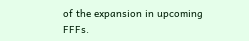of the expansion in upcoming FFFs.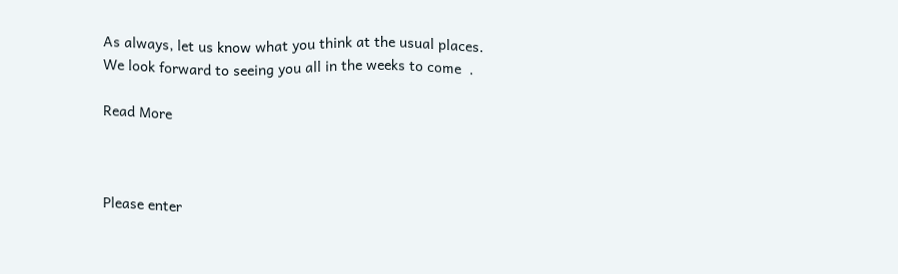As always, let us know what you think at the usual places. We look forward to seeing you all in the weeks to come  .

Read More



Please enter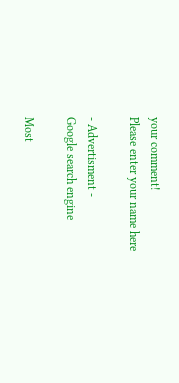your comment!
Please enter your name here

- Advertisment -
Google search engine

Most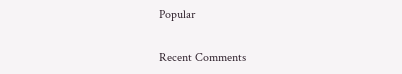Popular

Recent Comments